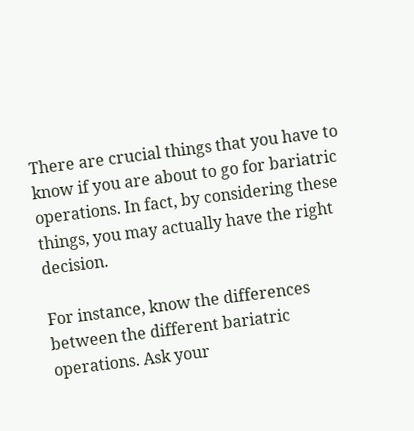There are crucial things that you have to know if you are about to go for bariatric operations. In fact, by considering these things, you may actually have the right decision.

For instance, know the differences between the different bariatric operations. Ask your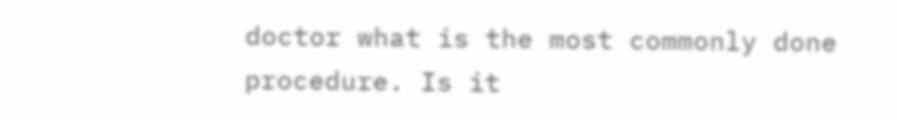doctor what is the most commonly done procedure. Is it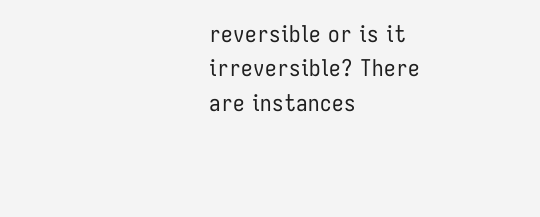reversible or is it irreversible? There are instances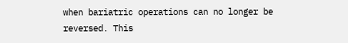when bariatric operations can no longer be reversed. This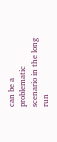can be a problematic scenario in the long run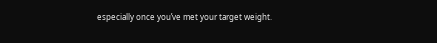especially once you’ve met your target weight.